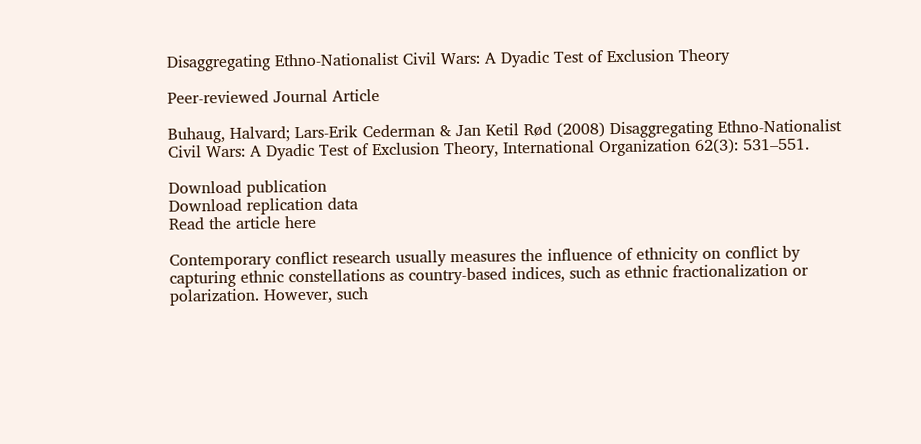Disaggregating Ethno-Nationalist Civil Wars: A Dyadic Test of Exclusion Theory

Peer-reviewed Journal Article

Buhaug, Halvard; Lars-Erik Cederman & Jan Ketil Rød (2008) Disaggregating Ethno-Nationalist Civil Wars: A Dyadic Test of Exclusion Theory, International Organization 62(3): 531–551.

Download publication
Download replication data
Read the article here

Contemporary conflict research usually measures the influence of ethnicity on conflict by capturing ethnic constellations as country-based indices, such as ethnic fractionalization or polarization. However, such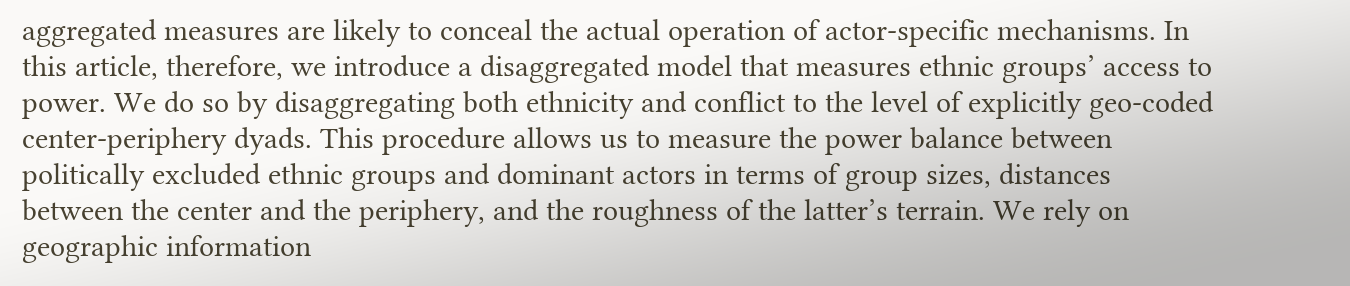aggregated measures are likely to conceal the actual operation of actor-specific mechanisms. In this article, therefore, we introduce a disaggregated model that measures ethnic groups’ access to power. We do so by disaggregating both ethnicity and conflict to the level of explicitly geo-coded center-periphery dyads. This procedure allows us to measure the power balance between politically excluded ethnic groups and dominant actors in terms of group sizes, distances between the center and the periphery, and the roughness of the latter’s terrain. We rely on geographic information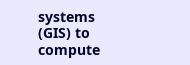systems (GIS) to compute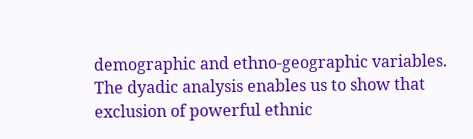demographic and ethno-geographic variables. The dyadic analysis enables us to show that exclusion of powerful ethnic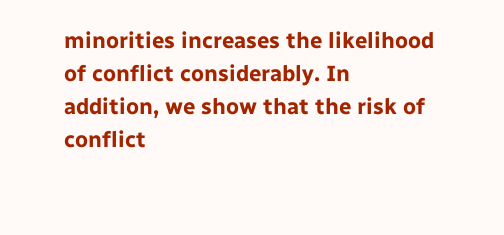minorities increases the likelihood of conflict considerably. In addition, we show that the risk of conflict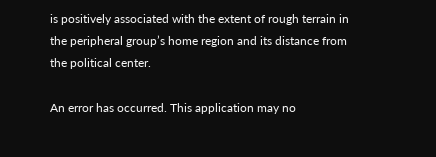is positively associated with the extent of rough terrain in the peripheral group’s home region and its distance from the political center.

An error has occurred. This application may no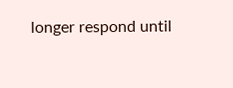longer respond until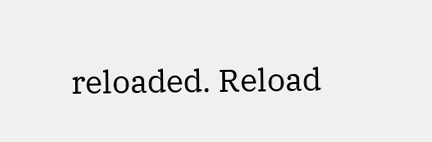reloaded. Reload